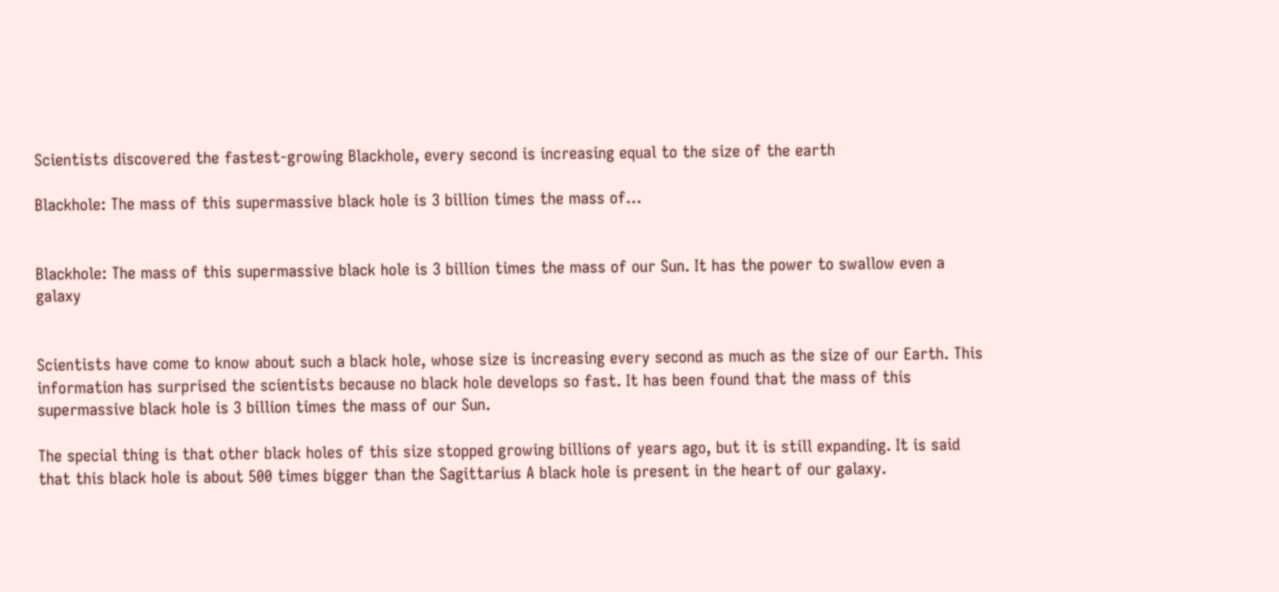Scientists discovered the fastest-growing Blackhole, every second is increasing equal to the size of the earth

Blackhole: The mass of this supermassive black hole is 3 billion times the mass of…


Blackhole: The mass of this supermassive black hole is 3 billion times the mass of our Sun. It has the power to swallow even a galaxy


Scientists have come to know about such a black hole, whose size is increasing every second as much as the size of our Earth. This information has surprised the scientists because no black hole develops so fast. It has been found that the mass of this supermassive black hole is 3 billion times the mass of our Sun.

The special thing is that other black holes of this size stopped growing billions of years ago, but it is still expanding. It is said that this black hole is about 500 times bigger than the Sagittarius A black hole is present in the heart of our galaxy.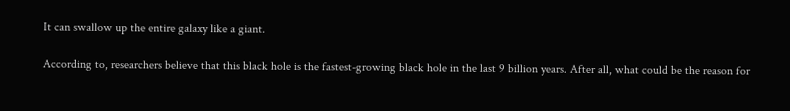It can swallow up the entire galaxy like a giant.

According to, researchers believe that this black hole is the fastest-growing black hole in the last 9 billion years. After all, what could be the reason for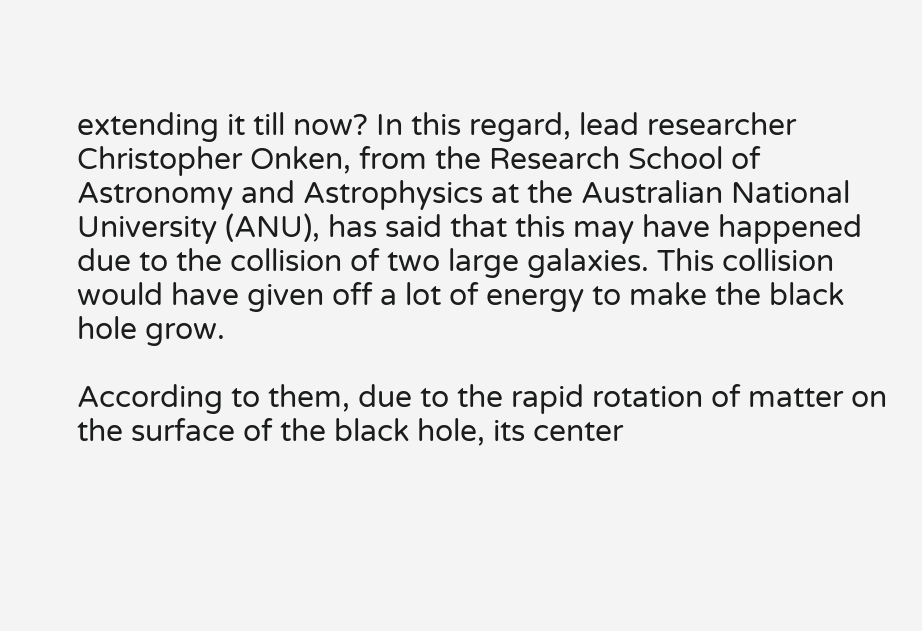extending it till now? In this regard, lead researcher Christopher Onken, from the Research School of Astronomy and Astrophysics at the Australian National University (ANU), has said that this may have happened due to the collision of two large galaxies. This collision would have given off a lot of energy to make the black hole grow.

According to them, due to the rapid rotation of matter on the surface of the black hole, its center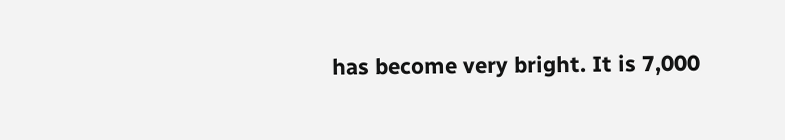has become very bright. It is 7,000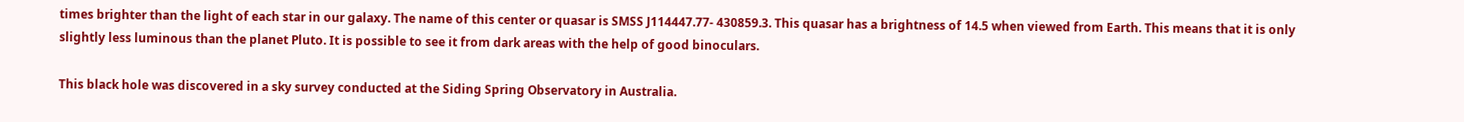times brighter than the light of each star in our galaxy. The name of this center or quasar is SMSS J114447.77- 430859.3. This quasar has a brightness of 14.5 when viewed from Earth. This means that it is only slightly less luminous than the planet Pluto. It is possible to see it from dark areas with the help of good binoculars.

This black hole was discovered in a sky survey conducted at the Siding Spring Observatory in Australia.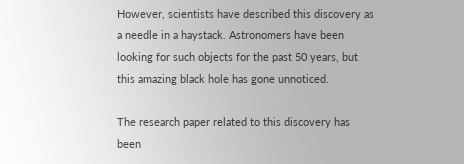However, scientists have described this discovery as a needle in a haystack. Astronomers have been looking for such objects for the past 50 years, but this amazing black hole has gone unnoticed.

The research paper related to this discovery has been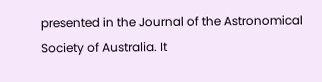presented in the Journal of the Astronomical Society of Australia. It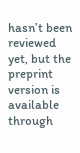hasn’t been reviewed yet, but the preprint version is available through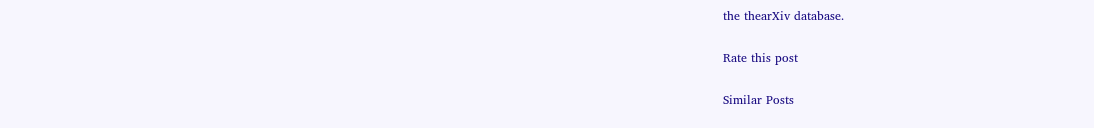the thearXiv database.

Rate this post

Similar Posts